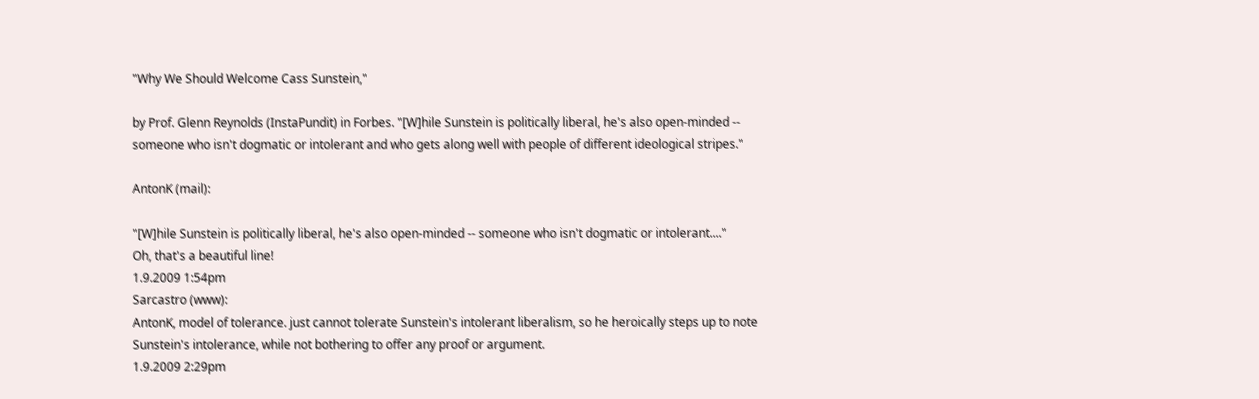"Why We Should Welcome Cass Sunstein,"

by Prof. Glenn Reynolds (InstaPundit) in Forbes. "[W]hile Sunstein is politically liberal, he's also open-minded -- someone who isn't dogmatic or intolerant and who gets along well with people of different ideological stripes."

AntonK (mail):

"[W]hile Sunstein is politically liberal, he's also open-minded -- someone who isn't dogmatic or intolerant...."
Oh, that's a beautiful line!
1.9.2009 1:54pm
Sarcastro (www):
AntonK, model of tolerance. just cannot tolerate Sunstein's intolerant liberalism, so he heroically steps up to note Sunstein's intolerance, while not bothering to offer any proof or argument.
1.9.2009 2:29pm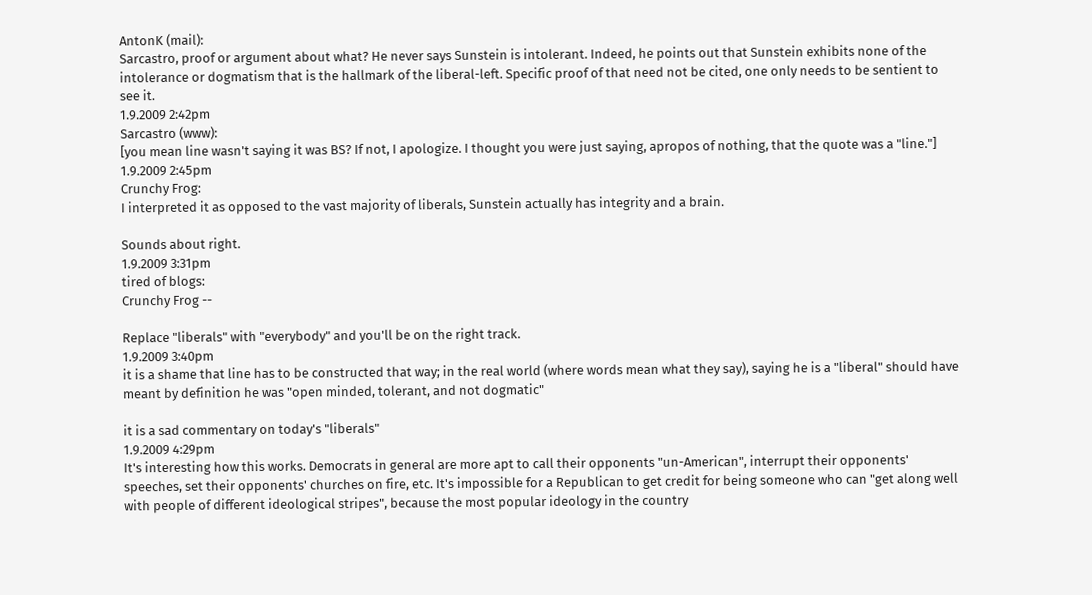AntonK (mail):
Sarcastro, proof or argument about what? He never says Sunstein is intolerant. Indeed, he points out that Sunstein exhibits none of the intolerance or dogmatism that is the hallmark of the liberal-left. Specific proof of that need not be cited, one only needs to be sentient to see it.
1.9.2009 2:42pm
Sarcastro (www):
[you mean line wasn't saying it was BS? If not, I apologize. I thought you were just saying, apropos of nothing, that the quote was a "line."]
1.9.2009 2:45pm
Crunchy Frog:
I interpreted it as opposed to the vast majority of liberals, Sunstein actually has integrity and a brain.

Sounds about right.
1.9.2009 3:31pm
tired of blogs:
Crunchy Frog --

Replace "liberals" with "everybody" and you'll be on the right track.
1.9.2009 3:40pm
it is a shame that line has to be constructed that way; in the real world (where words mean what they say), saying he is a "liberal" should have meant by definition he was "open minded, tolerant, and not dogmatic"

it is a sad commentary on today's "liberals"
1.9.2009 4:29pm
It's interesting how this works. Democrats in general are more apt to call their opponents "un-American", interrupt their opponents' speeches, set their opponents' churches on fire, etc. It's impossible for a Republican to get credit for being someone who can "get along well with people of different ideological stripes", because the most popular ideology in the country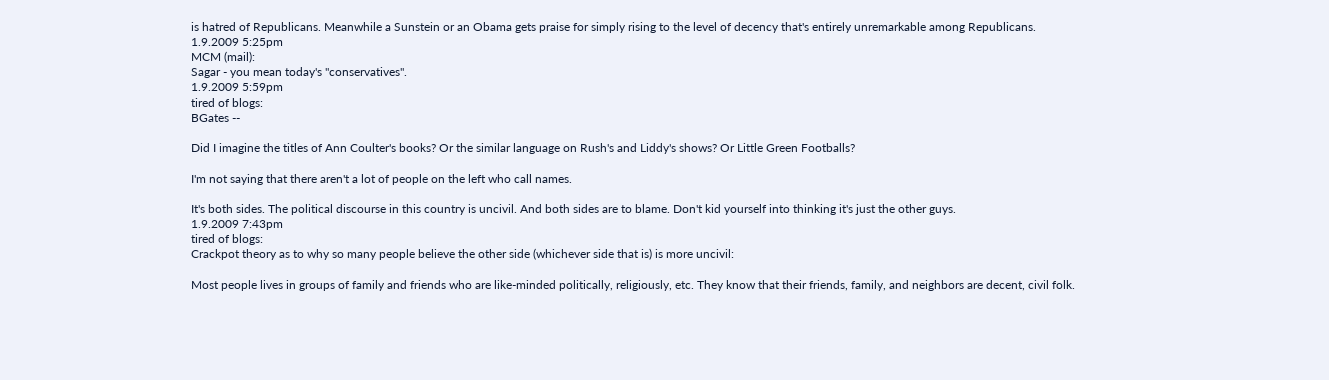is hatred of Republicans. Meanwhile a Sunstein or an Obama gets praise for simply rising to the level of decency that's entirely unremarkable among Republicans.
1.9.2009 5:25pm
MCM (mail):
Sagar - you mean today's "conservatives".
1.9.2009 5:59pm
tired of blogs:
BGates --

Did I imagine the titles of Ann Coulter's books? Or the similar language on Rush's and Liddy's shows? Or Little Green Footballs?

I'm not saying that there aren't a lot of people on the left who call names.

It's both sides. The political discourse in this country is uncivil. And both sides are to blame. Don't kid yourself into thinking it's just the other guys.
1.9.2009 7:43pm
tired of blogs:
Crackpot theory as to why so many people believe the other side (whichever side that is) is more uncivil:

Most people lives in groups of family and friends who are like-minded politically, religiously, etc. They know that their friends, family, and neighbors are decent, civil folk.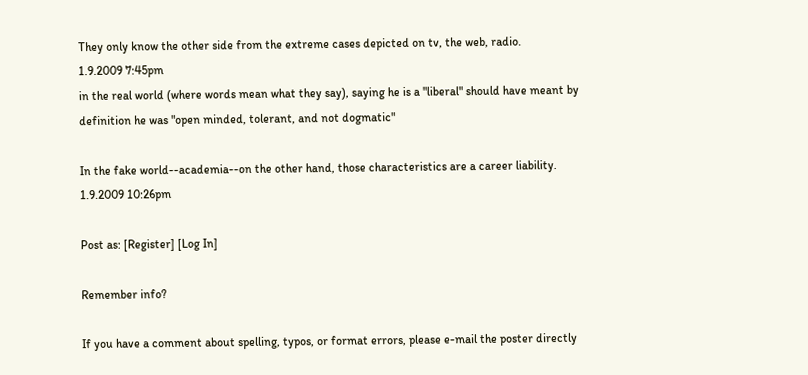They only know the other side from the extreme cases depicted on tv, the web, radio.
1.9.2009 7:45pm
in the real world (where words mean what they say), saying he is a "liberal" should have meant by definition he was "open minded, tolerant, and not dogmatic"

In the fake world--academia--on the other hand, those characteristics are a career liability.
1.9.2009 10:26pm

Post as: [Register] [Log In]

Remember info?

If you have a comment about spelling, typos, or format errors, please e-mail the poster directly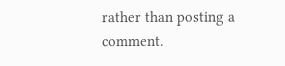rather than posting a comment.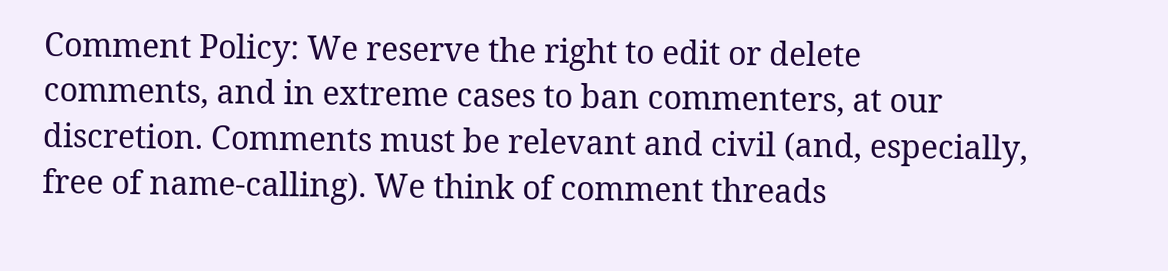Comment Policy: We reserve the right to edit or delete comments, and in extreme cases to ban commenters, at our discretion. Comments must be relevant and civil (and, especially, free of name-calling). We think of comment threads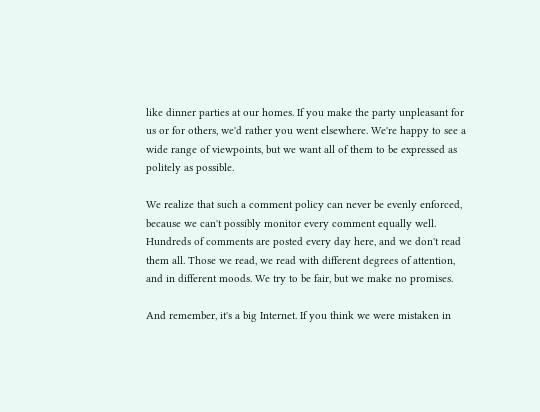like dinner parties at our homes. If you make the party unpleasant for us or for others, we'd rather you went elsewhere. We're happy to see a wide range of viewpoints, but we want all of them to be expressed as politely as possible.

We realize that such a comment policy can never be evenly enforced, because we can't possibly monitor every comment equally well. Hundreds of comments are posted every day here, and we don't read them all. Those we read, we read with different degrees of attention, and in different moods. We try to be fair, but we make no promises.

And remember, it's a big Internet. If you think we were mistaken in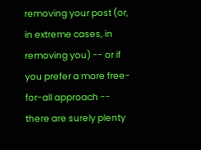removing your post (or, in extreme cases, in removing you) -- or if you prefer a more free-for-all approach -- there are surely plenty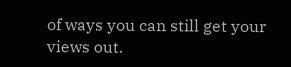of ways you can still get your views out.